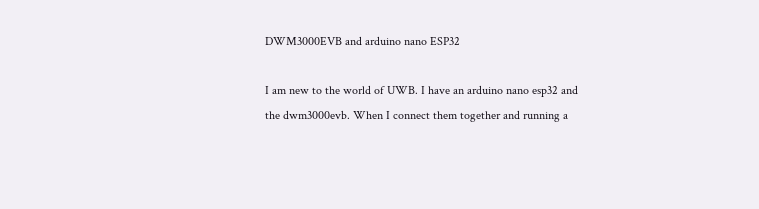DWM3000EVB and arduino nano ESP32

I am new to the world of UWB. I have an arduino nano esp32 and the dwm3000evb. When I connect them together and running a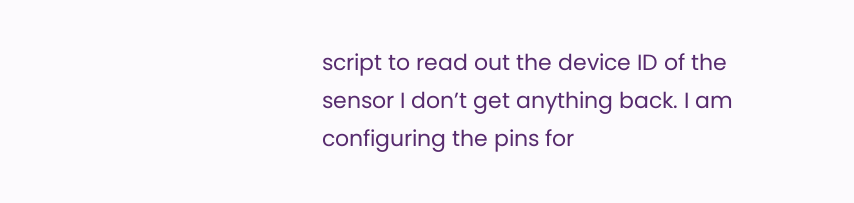script to read out the device ID of the sensor I don’t get anything back. I am configuring the pins for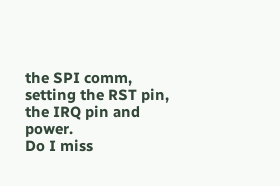the SPI comm, setting the RST pin, the IRQ pin and power.
Do I miss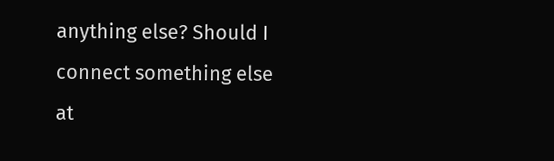anything else? Should I connect something else at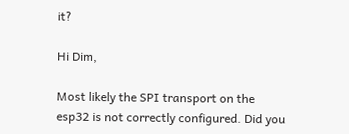it?

Hi Dim,

Most likely the SPI transport on the esp32 is not correctly configured. Did you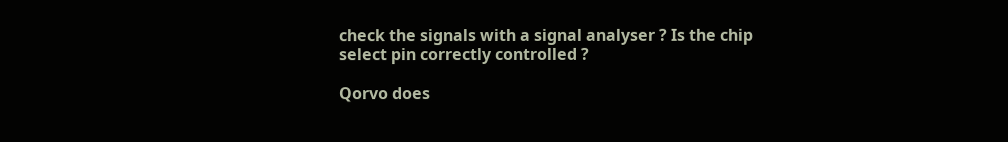check the signals with a signal analyser ? Is the chip select pin correctly controlled ?

Qorvo does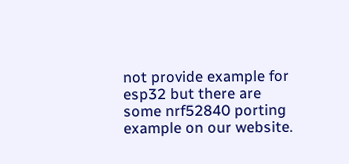not provide example for esp32 but there are some nrf52840 porting example on our website.